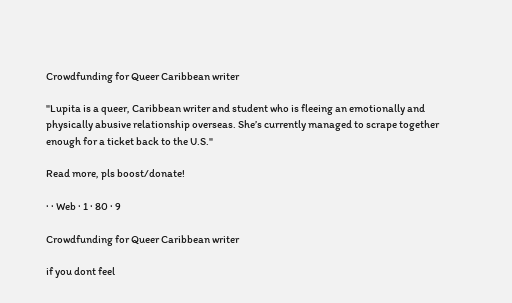Crowdfunding for Queer Caribbean writer

"Lupita is a queer, Caribbean writer and student who is fleeing an emotionally and physically abusive relationship overseas. She’s currently managed to scrape together enough for a ticket back to the U.S."

Read more, pls boost/donate!

· · Web · 1 · 80 · 9

Crowdfunding for Queer Caribbean writer

if you dont feel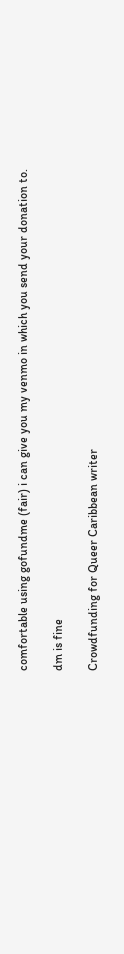comfortable using gofundme (fair) i can give you my venmo in which you send your donation to.

dm is fine

Crowdfunding for Queer Caribbean writer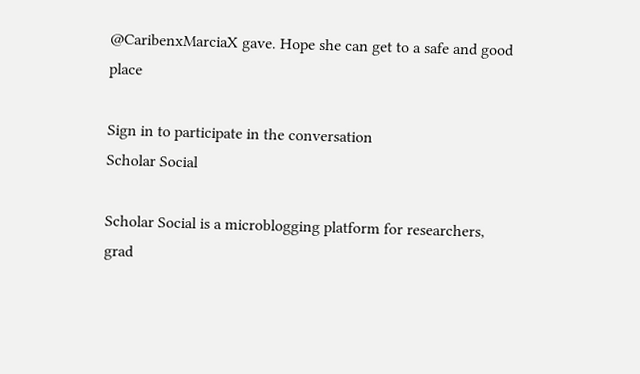@CaribenxMarciaX gave. Hope she can get to a safe and good place

Sign in to participate in the conversation
Scholar Social

Scholar Social is a microblogging platform for researchers, grad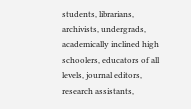students, librarians, archivists, undergrads, academically inclined high schoolers, educators of all levels, journal editors, research assistants,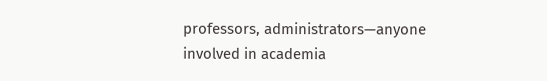professors, administrators—anyone involved in academia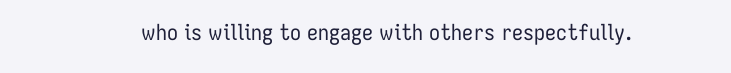who is willing to engage with others respectfully.